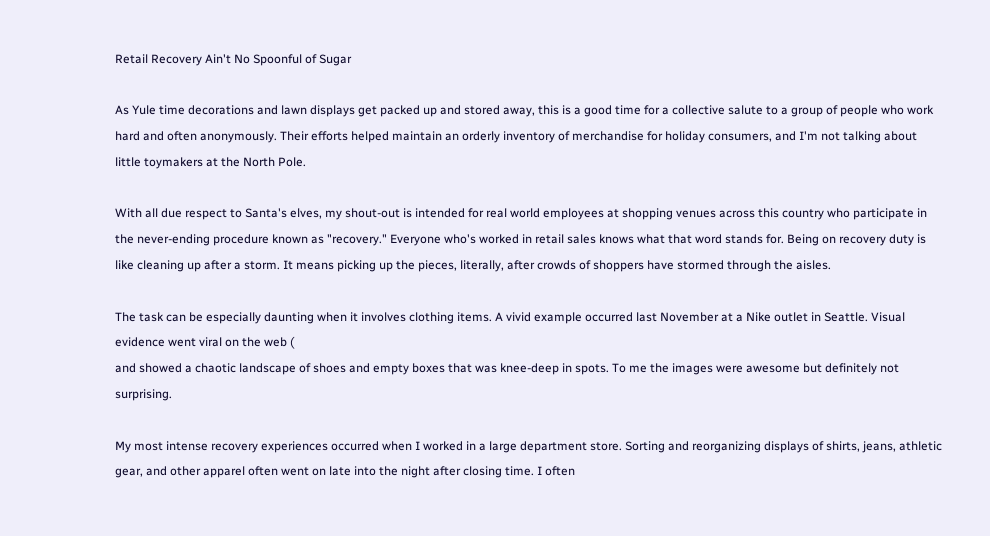Retail Recovery Ain't No Spoonful of Sugar

As Yule time decorations and lawn displays get packed up and stored away, this is a good time for a collective salute to a group of people who work hard and often anonymously. Their efforts helped maintain an orderly inventory of merchandise for holiday consumers, and I'm not talking about little toymakers at the North Pole.

With all due respect to Santa's elves, my shout-out is intended for real world employees at shopping venues across this country who participate in the never-ending procedure known as "recovery." Everyone who's worked in retail sales knows what that word stands for. Being on recovery duty is like cleaning up after a storm. It means picking up the pieces, literally, after crowds of shoppers have stormed through the aisles.

The task can be especially daunting when it involves clothing items. A vivid example occurred last November at a Nike outlet in Seattle. Visual evidence went viral on the web (
and showed a chaotic landscape of shoes and empty boxes that was knee-deep in spots. To me the images were awesome but definitely not surprising.

My most intense recovery experiences occurred when I worked in a large department store. Sorting and reorganizing displays of shirts, jeans, athletic gear, and other apparel often went on late into the night after closing time. I often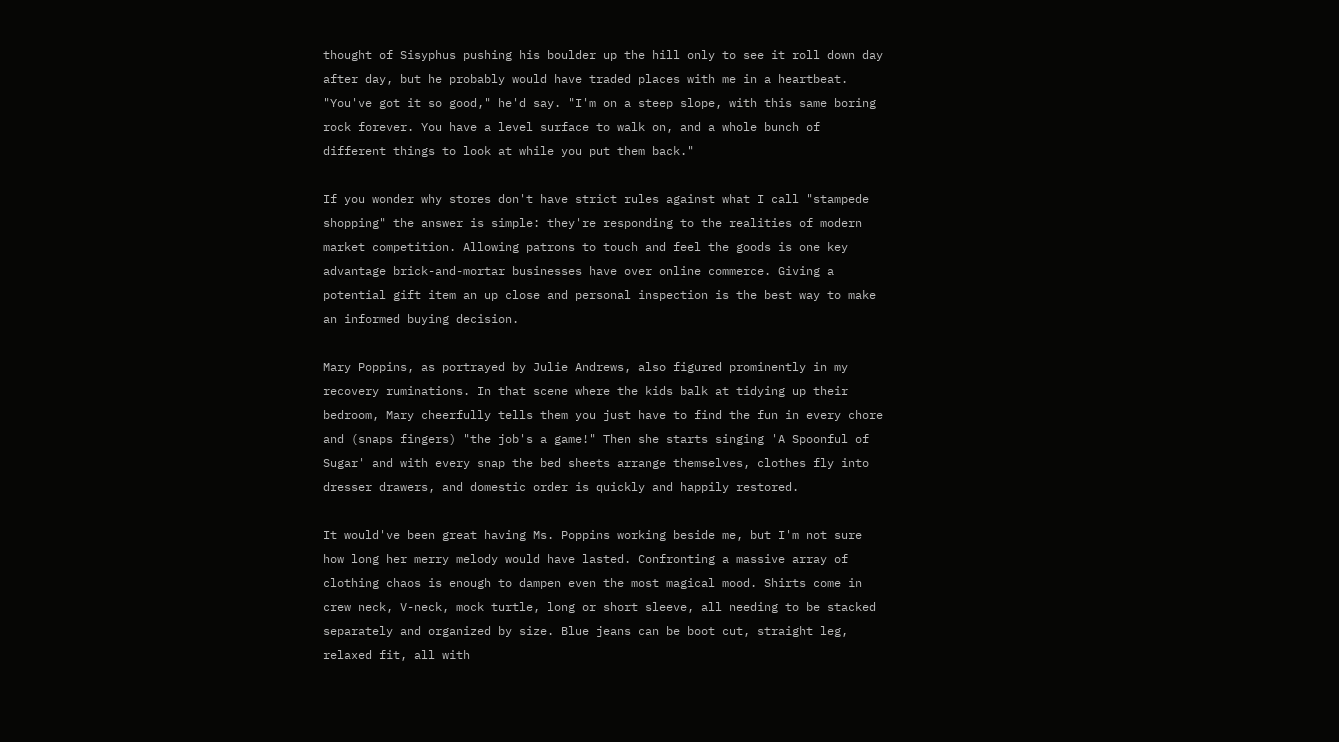thought of Sisyphus pushing his boulder up the hill only to see it roll down day after day, but he probably would have traded places with me in a heartbeat. "You've got it so good," he'd say. "I'm on a steep slope, with this same boring rock forever. You have a level surface to walk on, and a whole bunch of different things to look at while you put them back."

If you wonder why stores don't have strict rules against what I call "stampede shopping" the answer is simple: they're responding to the realities of modern market competition. Allowing patrons to touch and feel the goods is one key advantage brick-and-mortar businesses have over online commerce. Giving a potential gift item an up close and personal inspection is the best way to make an informed buying decision.

Mary Poppins, as portrayed by Julie Andrews, also figured prominently in my recovery ruminations. In that scene where the kids balk at tidying up their bedroom, Mary cheerfully tells them you just have to find the fun in every chore and (snaps fingers) "the job's a game!" Then she starts singing 'A Spoonful of Sugar' and with every snap the bed sheets arrange themselves, clothes fly into dresser drawers, and domestic order is quickly and happily restored.

It would've been great having Ms. Poppins working beside me, but I'm not sure how long her merry melody would have lasted. Confronting a massive array of clothing chaos is enough to dampen even the most magical mood. Shirts come in crew neck, V-neck, mock turtle, long or short sleeve, all needing to be stacked separately and organized by size. Blue jeans can be boot cut, straight leg, relaxed fit, all with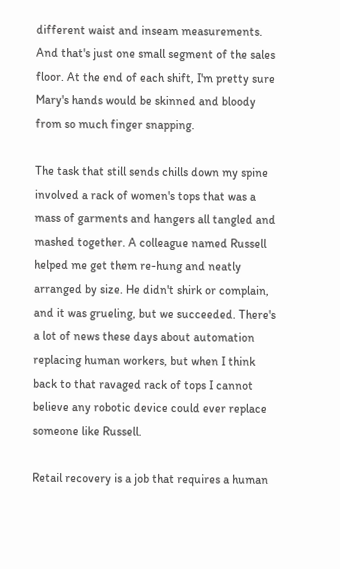different waist and inseam measurements. And that's just one small segment of the sales floor. At the end of each shift, I'm pretty sure Mary's hands would be skinned and bloody from so much finger snapping.

The task that still sends chills down my spine involved a rack of women's tops that was a mass of garments and hangers all tangled and mashed together. A colleague named Russell helped me get them re-hung and neatly arranged by size. He didn't shirk or complain, and it was grueling, but we succeeded. There's a lot of news these days about automation replacing human workers, but when I think back to that ravaged rack of tops I cannot believe any robotic device could ever replace someone like Russell.

Retail recovery is a job that requires a human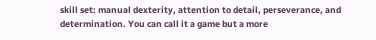skill set: manual dexterity, attention to detail, perseverance, and determination. You can call it a game but a more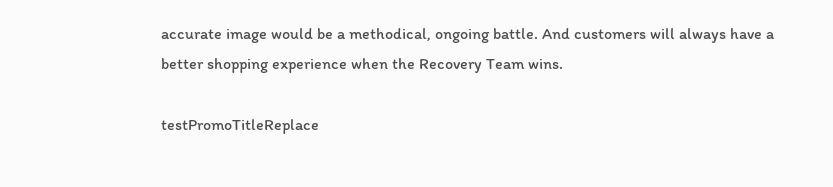accurate image would be a methodical, ongoing battle. And customers will always have a better shopping experience when the Recovery Team wins.

testPromoTitleReplace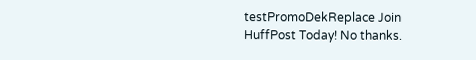testPromoDekReplace Join HuffPost Today! No thanks.